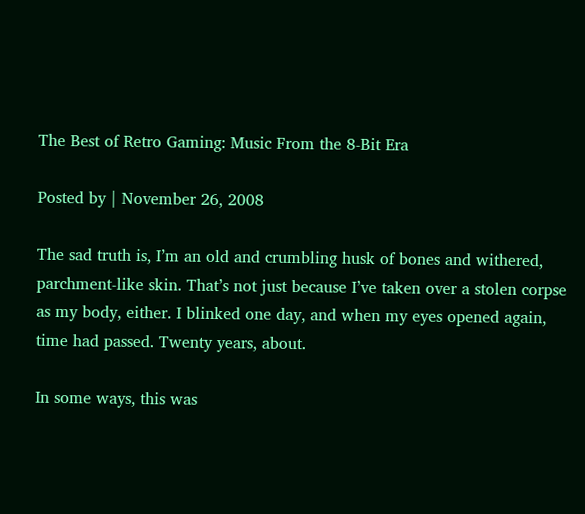The Best of Retro Gaming: Music From the 8-Bit Era

Posted by | November 26, 2008

The sad truth is, I’m an old and crumbling husk of bones and withered, parchment-like skin. That’s not just because I’ve taken over a stolen corpse as my body, either. I blinked one day, and when my eyes opened again, time had passed. Twenty years, about.

In some ways, this was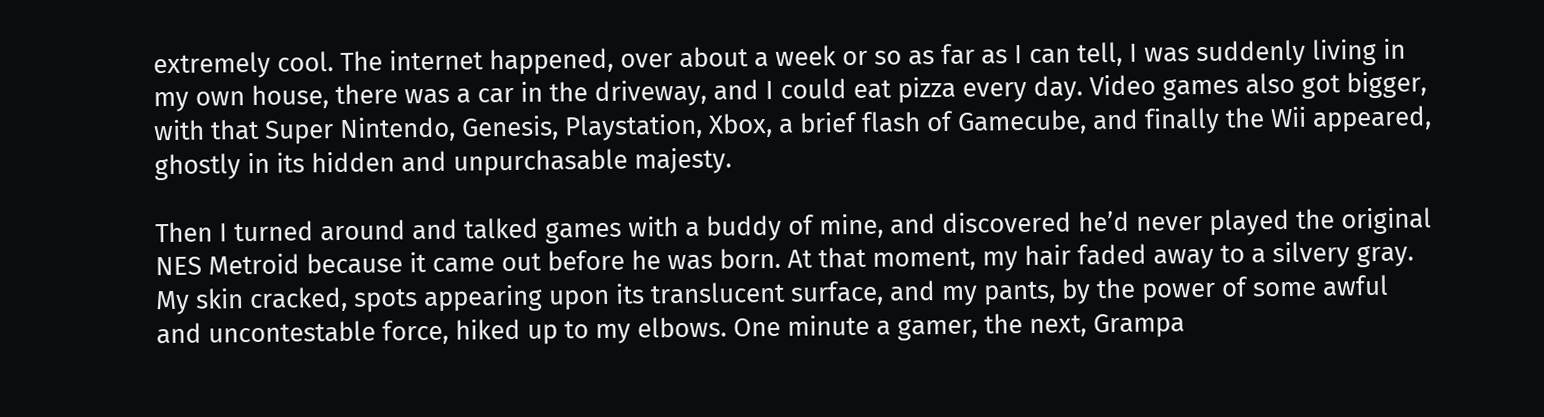extremely cool. The internet happened, over about a week or so as far as I can tell, I was suddenly living in my own house, there was a car in the driveway, and I could eat pizza every day. Video games also got bigger, with that Super Nintendo, Genesis, Playstation, Xbox, a brief flash of Gamecube, and finally the Wii appeared, ghostly in its hidden and unpurchasable majesty.

Then I turned around and talked games with a buddy of mine, and discovered he’d never played the original NES Metroid because it came out before he was born. At that moment, my hair faded away to a silvery gray. My skin cracked, spots appearing upon its translucent surface, and my pants, by the power of some awful and uncontestable force, hiked up to my elbows. One minute a gamer, the next, Grampa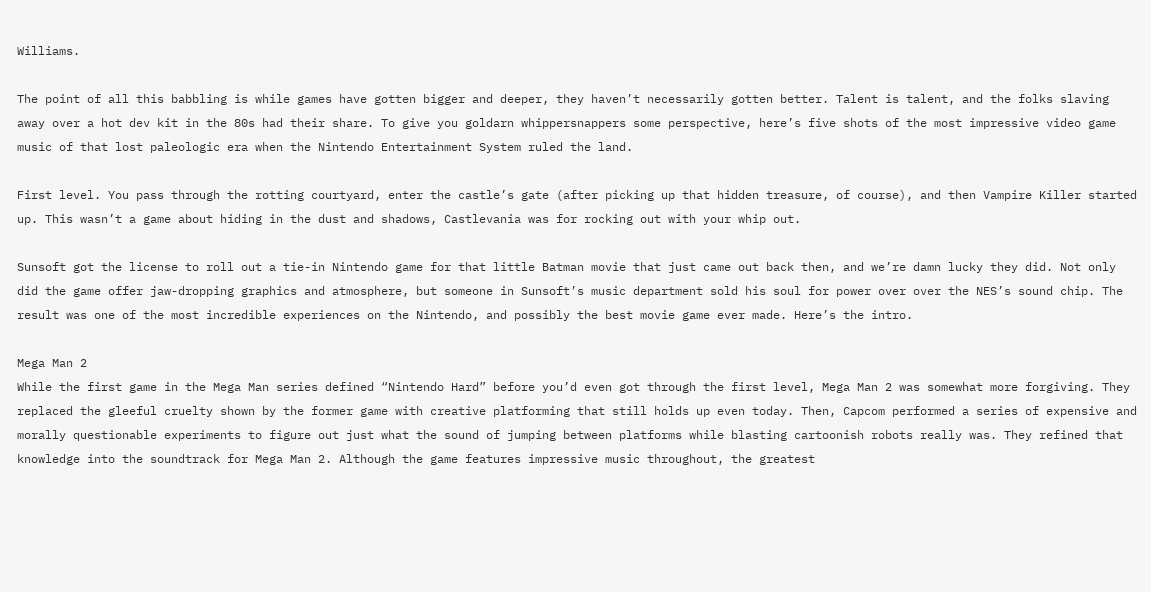Williams.

The point of all this babbling is while games have gotten bigger and deeper, they haven’t necessarily gotten better. Talent is talent, and the folks slaving away over a hot dev kit in the 80s had their share. To give you goldarn whippersnappers some perspective, here’s five shots of the most impressive video game music of that lost paleologic era when the Nintendo Entertainment System ruled the land.

First level. You pass through the rotting courtyard, enter the castle’s gate (after picking up that hidden treasure, of course), and then Vampire Killer started up. This wasn’t a game about hiding in the dust and shadows, Castlevania was for rocking out with your whip out.

Sunsoft got the license to roll out a tie-in Nintendo game for that little Batman movie that just came out back then, and we’re damn lucky they did. Not only did the game offer jaw-dropping graphics and atmosphere, but someone in Sunsoft’s music department sold his soul for power over over the NES’s sound chip. The result was one of the most incredible experiences on the Nintendo, and possibly the best movie game ever made. Here’s the intro.

Mega Man 2
While the first game in the Mega Man series defined “Nintendo Hard” before you’d even got through the first level, Mega Man 2 was somewhat more forgiving. They replaced the gleeful cruelty shown by the former game with creative platforming that still holds up even today. Then, Capcom performed a series of expensive and morally questionable experiments to figure out just what the sound of jumping between platforms while blasting cartoonish robots really was. They refined that knowledge into the soundtrack for Mega Man 2. Although the game features impressive music throughout, the greatest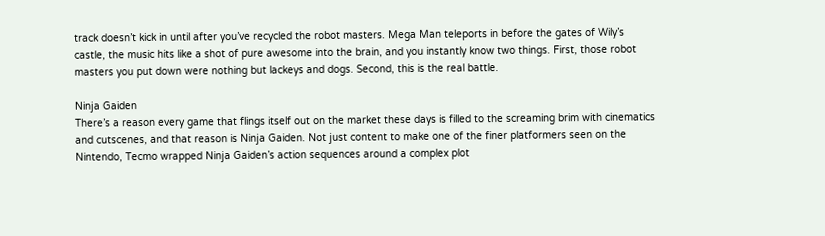track doesn’t kick in until after you’ve recycled the robot masters. Mega Man teleports in before the gates of Wily’s castle, the music hits like a shot of pure awesome into the brain, and you instantly know two things. First, those robot masters you put down were nothing but lackeys and dogs. Second, this is the real battle.

Ninja Gaiden
There’s a reason every game that flings itself out on the market these days is filled to the screaming brim with cinematics and cutscenes, and that reason is Ninja Gaiden. Not just content to make one of the finer platformers seen on the Nintendo, Tecmo wrapped Ninja Gaiden’s action sequences around a complex plot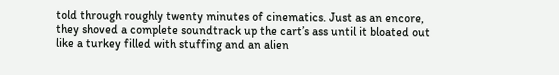told through roughly twenty minutes of cinematics. Just as an encore, they shoved a complete soundtrack up the cart’s ass until it bloated out like a turkey filled with stuffing and an alien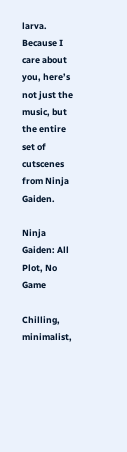larva. Because I care about you, here’s not just the music, but the entire set of cutscenes from Ninja Gaiden.

Ninja Gaiden: All Plot, No Game

Chilling, minimalist,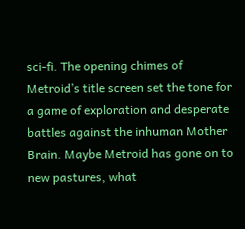sci-fi. The opening chimes of Metroid’s title screen set the tone for a game of exploration and desperate battles against the inhuman Mother Brain. Maybe Metroid has gone on to new pastures, what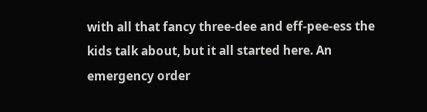with all that fancy three-dee and eff-pee-ess the kids talk about, but it all started here. An emergency order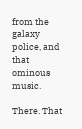from the galaxy police, and that ominous music.

There. That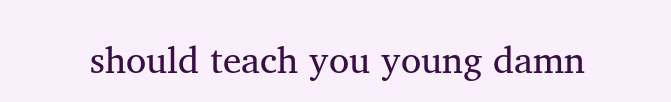should teach you young damn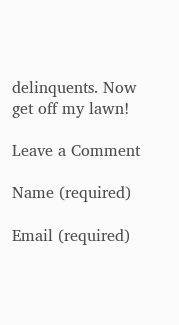delinquents. Now get off my lawn!

Leave a Comment

Name (required)

Email (required)